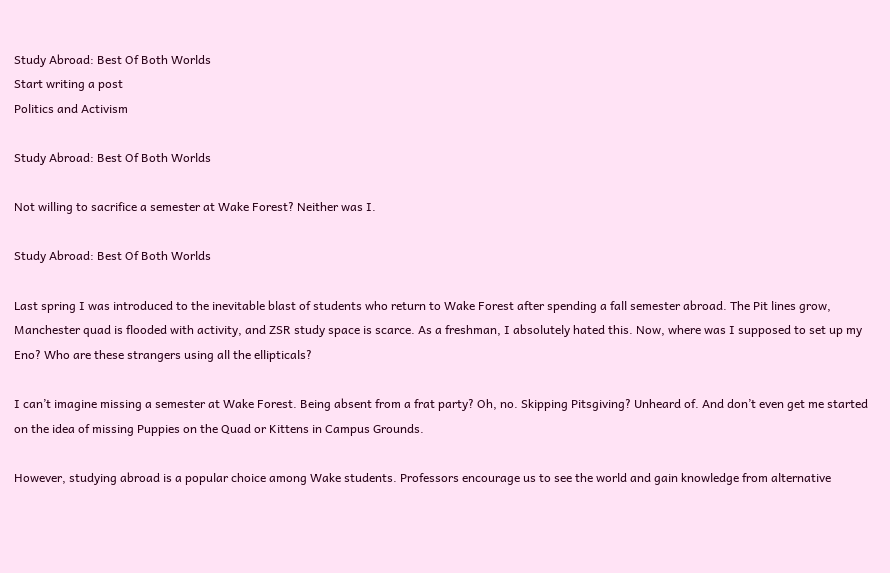Study Abroad: Best Of Both Worlds
Start writing a post
Politics and Activism

Study Abroad: Best Of Both Worlds

Not willing to sacrifice a semester at Wake Forest? Neither was I.

Study Abroad: Best Of Both Worlds

Last spring I was introduced to the inevitable blast of students who return to Wake Forest after spending a fall semester abroad. The Pit lines grow, Manchester quad is flooded with activity, and ZSR study space is scarce. As a freshman, I absolutely hated this. Now, where was I supposed to set up my Eno? Who are these strangers using all the ellipticals?

I can’t imagine missing a semester at Wake Forest. Being absent from a frat party? Oh, no. Skipping Pitsgiving? Unheard of. And don’t even get me started on the idea of missing Puppies on the Quad or Kittens in Campus Grounds.

However, studying abroad is a popular choice among Wake students. Professors encourage us to see the world and gain knowledge from alternative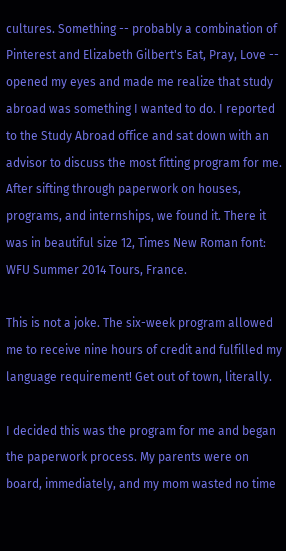cultures. Something -- probably a combination of Pinterest and Elizabeth Gilbert's Eat, Pray, Love -- opened my eyes and made me realize that study abroad was something I wanted to do. I reported to the Study Abroad office and sat down with an advisor to discuss the most fitting program for me. After sifting through paperwork on houses, programs, and internships, we found it. There it was in beautiful size 12, Times New Roman font: WFU Summer 2014 Tours, France.

This is not a joke. The six-week program allowed me to receive nine hours of credit and fulfilled my language requirement! Get out of town, literally.

I decided this was the program for me and began the paperwork process. My parents were on board, immediately, and my mom wasted no time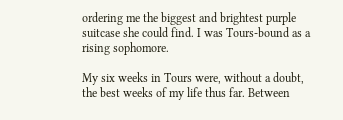ordering me the biggest and brightest purple suitcase she could find. I was Tours-bound as a rising sophomore.

My six weeks in Tours were, without a doubt, the best weeks of my life thus far. Between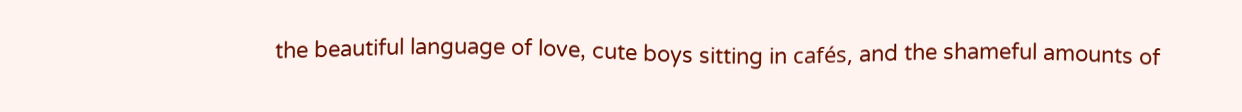the beautiful language of love, cute boys sitting in cafés, and the shameful amounts of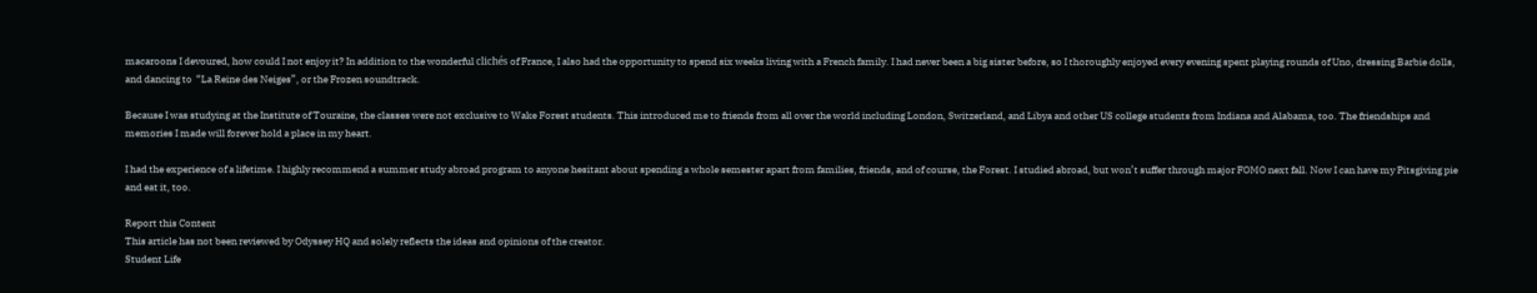macaroons I devoured, how could I not enjoy it? In addition to the wonderful clichés of France, I also had the opportunity to spend six weeks living with a French family. I had never been a big sister before, so I thoroughly enjoyed every evening spent playing rounds of Uno, dressing Barbie dolls, and dancing to  “La Reine des Neiges”, or the Frozen soundtrack.

Because I was studying at the Institute of Touraine, the classes were not exclusive to Wake Forest students. This introduced me to friends from all over the world including London, Switzerland, and Libya and other US college students from Indiana and Alabama, too. The friendships and memories I made will forever hold a place in my heart.

I had the experience of a lifetime. I highly recommend a summer study abroad program to anyone hesitant about spending a whole semester apart from families, friends, and of course, the Forest. I studied abroad, but won’t suffer through major FOMO next fall. Now I can have my Pitsgiving pie and eat it, too.

Report this Content
This article has not been reviewed by Odyssey HQ and solely reflects the ideas and opinions of the creator.
Student Life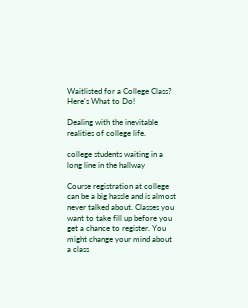Waitlisted for a College Class? Here's What to Do!

Dealing with the inevitable realities of college life.

college students waiting in a long line in the hallway

Course registration at college can be a big hassle and is almost never talked about. Classes you want to take fill up before you get a chance to register. You might change your mind about a class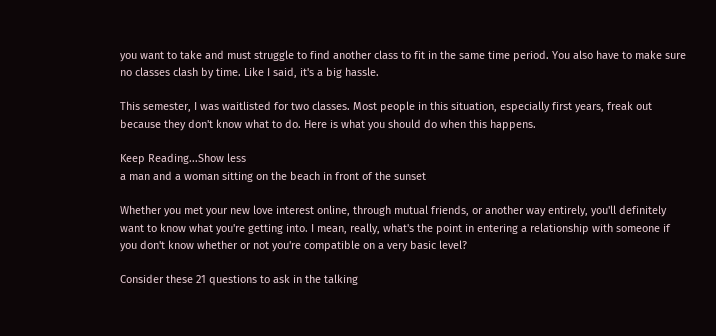you want to take and must struggle to find another class to fit in the same time period. You also have to make sure no classes clash by time. Like I said, it's a big hassle.

This semester, I was waitlisted for two classes. Most people in this situation, especially first years, freak out because they don't know what to do. Here is what you should do when this happens.

Keep Reading...Show less
a man and a woman sitting on the beach in front of the sunset

Whether you met your new love interest online, through mutual friends, or another way entirely, you'll definitely want to know what you're getting into. I mean, really, what's the point in entering a relationship with someone if you don't know whether or not you're compatible on a very basic level?

Consider these 21 questions to ask in the talking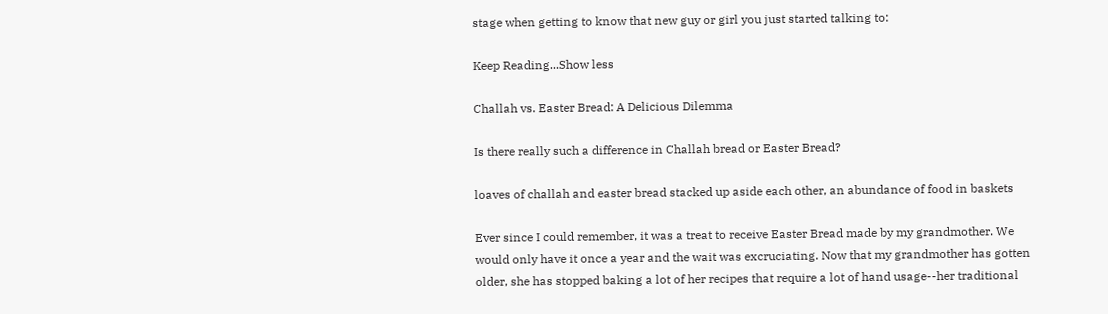stage when getting to know that new guy or girl you just started talking to:

Keep Reading...Show less

Challah vs. Easter Bread: A Delicious Dilemma

Is there really such a difference in Challah bread or Easter Bread?

loaves of challah and easter bread stacked up aside each other, an abundance of food in baskets

Ever since I could remember, it was a treat to receive Easter Bread made by my grandmother. We would only have it once a year and the wait was excruciating. Now that my grandmother has gotten older, she has stopped baking a lot of her recipes that require a lot of hand usage--her traditional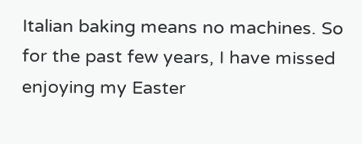Italian baking means no machines. So for the past few years, I have missed enjoying my Easter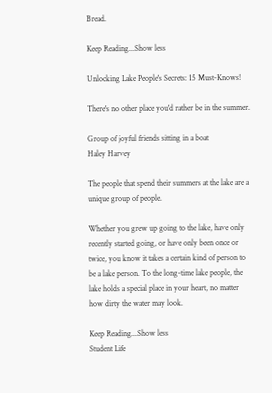Bread.

Keep Reading...Show less

Unlocking Lake People's Secrets: 15 Must-Knows!

There's no other place you'd rather be in the summer.

Group of joyful friends sitting in a boat
Haley Harvey

The people that spend their summers at the lake are a unique group of people.

Whether you grew up going to the lake, have only recently started going, or have only been once or twice, you know it takes a certain kind of person to be a lake person. To the long-time lake people, the lake holds a special place in your heart, no matter how dirty the water may look.

Keep Reading...Show less
Student Life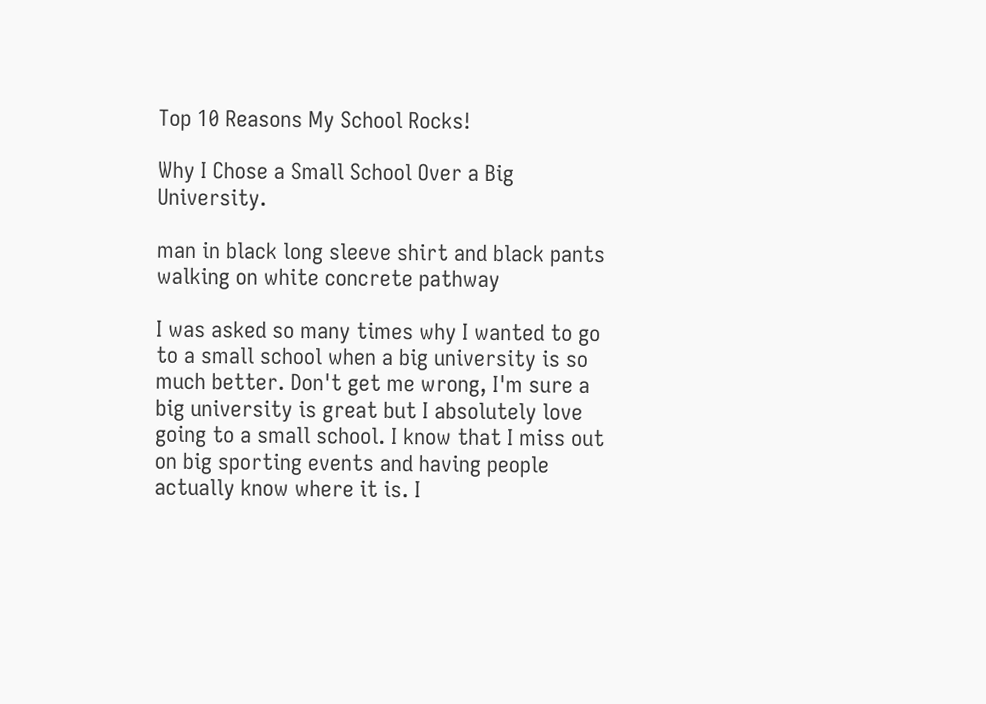Top 10 Reasons My School Rocks!

Why I Chose a Small School Over a Big University.

man in black long sleeve shirt and black pants walking on white concrete pathway

I was asked so many times why I wanted to go to a small school when a big university is so much better. Don't get me wrong, I'm sure a big university is great but I absolutely love going to a small school. I know that I miss out on big sporting events and having people actually know where it is. I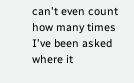can't even count how many times I've been asked where it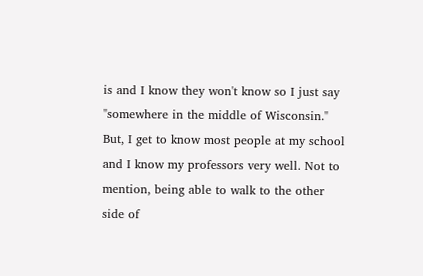is and I know they won't know so I just say "somewhere in the middle of Wisconsin." But, I get to know most people at my school and I know my professors very well. Not to mention, being able to walk to the other side of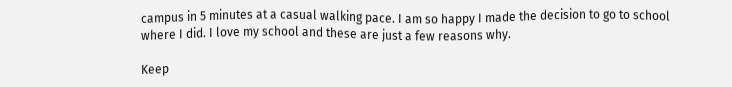campus in 5 minutes at a casual walking pace. I am so happy I made the decision to go to school where I did. I love my school and these are just a few reasons why.

Keep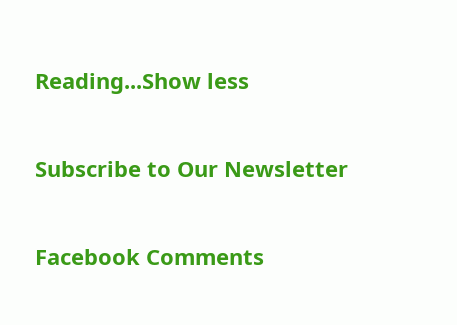Reading...Show less

Subscribe to Our Newsletter

Facebook Comments